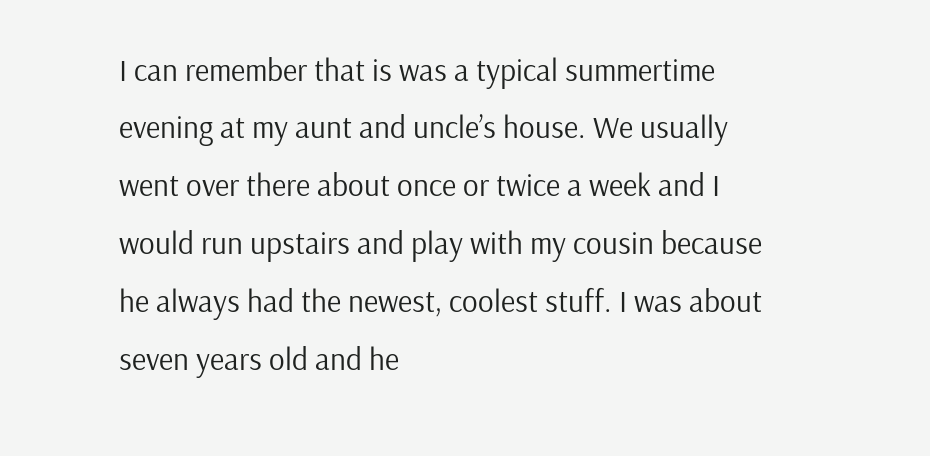I can remember that is was a typical summertime evening at my aunt and uncle’s house. We usually went over there about once or twice a week and I would run upstairs and play with my cousin because he always had the newest, coolest stuff. I was about seven years old and he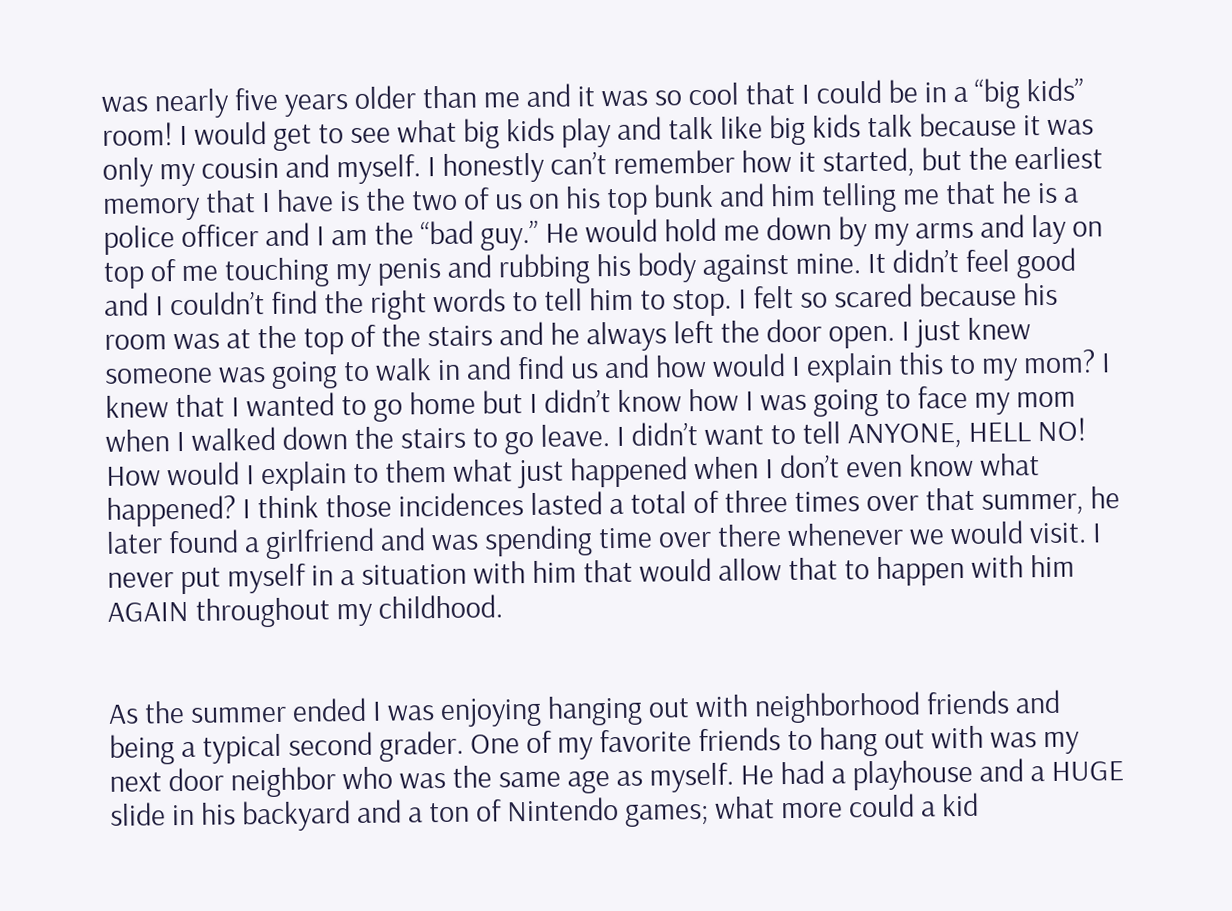was nearly five years older than me and it was so cool that I could be in a “big kids” room! I would get to see what big kids play and talk like big kids talk because it was only my cousin and myself. I honestly can’t remember how it started, but the earliest memory that I have is the two of us on his top bunk and him telling me that he is a police officer and I am the “bad guy.” He would hold me down by my arms and lay on top of me touching my penis and rubbing his body against mine. It didn’t feel good and I couldn’t find the right words to tell him to stop. I felt so scared because his room was at the top of the stairs and he always left the door open. I just knew someone was going to walk in and find us and how would I explain this to my mom? I knew that I wanted to go home but I didn’t know how I was going to face my mom when I walked down the stairs to go leave. I didn’t want to tell ANYONE, HELL NO! How would I explain to them what just happened when I don’t even know what happened? I think those incidences lasted a total of three times over that summer, he later found a girlfriend and was spending time over there whenever we would visit. I never put myself in a situation with him that would allow that to happen with him AGAIN throughout my childhood.


As the summer ended I was enjoying hanging out with neighborhood friends and being a typical second grader. One of my favorite friends to hang out with was my next door neighbor who was the same age as myself. He had a playhouse and a HUGE slide in his backyard and a ton of Nintendo games; what more could a kid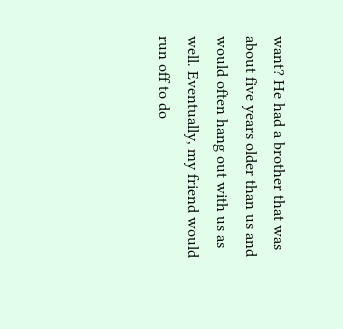want? He had a brother that was about five years older than us and would often hang out with us as well. Eventually, my friend would run off to do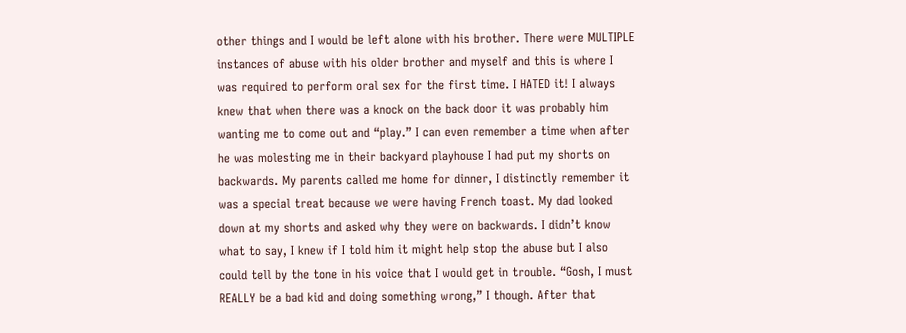other things and I would be left alone with his brother. There were MULTIPLE instances of abuse with his older brother and myself and this is where I was required to perform oral sex for the first time. I HATED it! I always knew that when there was a knock on the back door it was probably him wanting me to come out and “play.” I can even remember a time when after he was molesting me in their backyard playhouse I had put my shorts on backwards. My parents called me home for dinner, I distinctly remember it was a special treat because we were having French toast. My dad looked down at my shorts and asked why they were on backwards. I didn’t know what to say, I knew if I told him it might help stop the abuse but I also could tell by the tone in his voice that I would get in trouble. “Gosh, I must REALLY be a bad kid and doing something wrong,” I though. After that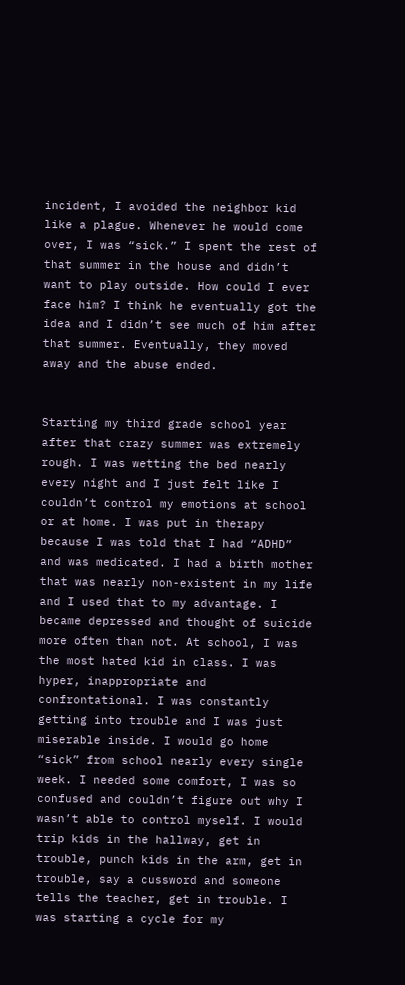incident, I avoided the neighbor kid like a plague. Whenever he would come over, I was “sick.” I spent the rest of that summer in the house and didn’t want to play outside. How could I ever face him? I think he eventually got the idea and I didn’t see much of him after that summer. Eventually, they moved away and the abuse ended.


Starting my third grade school year after that crazy summer was extremely rough. I was wetting the bed nearly every night and I just felt like I couldn’t control my emotions at school or at home. I was put in therapy because I was told that I had “ADHD” and was medicated. I had a birth mother that was nearly non-existent in my life and I used that to my advantage. I became depressed and thought of suicide more often than not. At school, I was the most hated kid in class. I was hyper, inappropriate and confrontational. I was constantly getting into trouble and I was just miserable inside. I would go home “sick” from school nearly every single week. I needed some comfort, I was so confused and couldn’t figure out why I wasn’t able to control myself. I would trip kids in the hallway, get in trouble, punch kids in the arm, get in trouble, say a cussword and someone tells the teacher, get in trouble. I was starting a cycle for my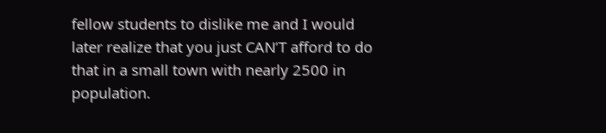fellow students to dislike me and I would later realize that you just CAN’T afford to do that in a small town with nearly 2500 in population.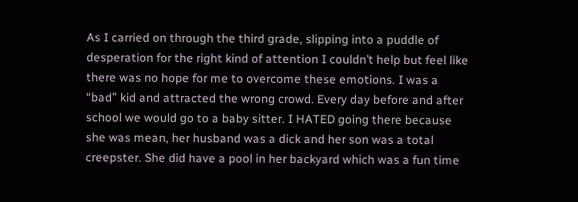As I carried on through the third grade, slipping into a puddle of desperation for the right kind of attention I couldn’t help but feel like there was no hope for me to overcome these emotions. I was a “bad” kid and attracted the wrong crowd. Every day before and after school we would go to a baby sitter. I HATED going there because she was mean, her husband was a dick and her son was a total creepster. She did have a pool in her backyard which was a fun time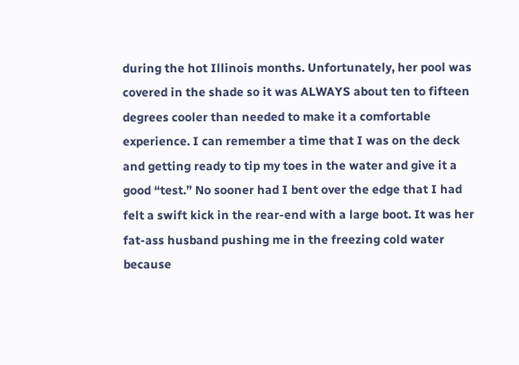during the hot Illinois months. Unfortunately, her pool was covered in the shade so it was ALWAYS about ten to fifteen degrees cooler than needed to make it a comfortable experience. I can remember a time that I was on the deck and getting ready to tip my toes in the water and give it a good “test.” No sooner had I bent over the edge that I had felt a swift kick in the rear-end with a large boot. It was her fat-ass husband pushing me in the freezing cold water because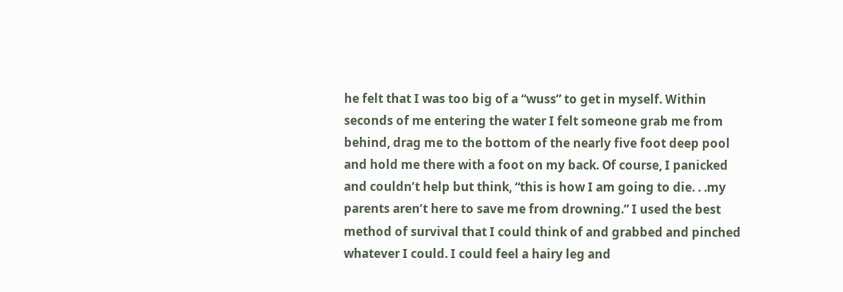he felt that I was too big of a “wuss” to get in myself. Within seconds of me entering the water I felt someone grab me from behind, drag me to the bottom of the nearly five foot deep pool and hold me there with a foot on my back. Of course, I panicked and couldn’t help but think, “this is how I am going to die. . .my parents aren’t here to save me from drowning.” I used the best method of survival that I could think of and grabbed and pinched whatever I could. I could feel a hairy leg and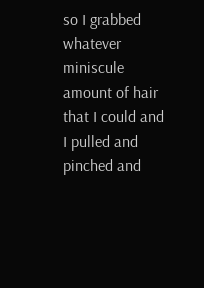so I grabbed whatever miniscule amount of hair that I could and I pulled and pinched and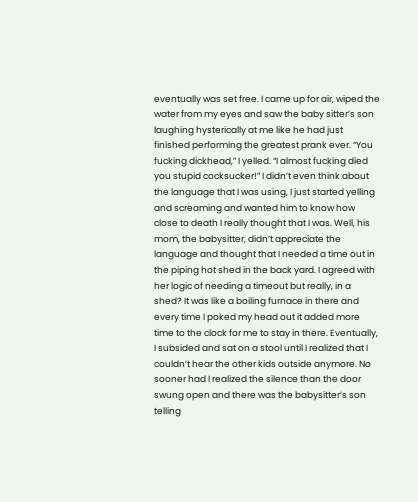eventually was set free. I came up for air, wiped the water from my eyes and saw the baby sitter’s son laughing hysterically at me like he had just finished performing the greatest prank ever. “You fucking dickhead,” I yelled. “I almost fucking died you stupid cocksucker!” I didn’t even think about the language that I was using, I just started yelling and screaming and wanted him to know how close to death I really thought that I was. Well, his mom, the babysitter, didn’t appreciate the language and thought that I needed a time out in the piping hot shed in the back yard. I agreed with her logic of needing a timeout but really, in a shed? It was like a boiling furnace in there and every time I poked my head out it added more time to the clock for me to stay in there. Eventually, I subsided and sat on a stool until I realized that I couldn’t hear the other kids outside anymore. No sooner had I realized the silence than the door swung open and there was the babysitter’s son telling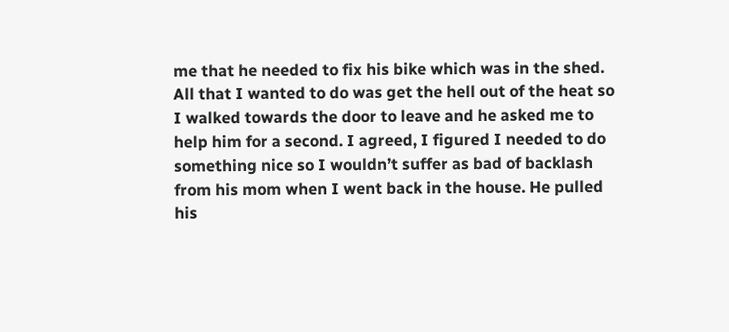me that he needed to fix his bike which was in the shed. All that I wanted to do was get the hell out of the heat so I walked towards the door to leave and he asked me to help him for a second. I agreed, I figured I needed to do something nice so I wouldn’t suffer as bad of backlash from his mom when I went back in the house. He pulled his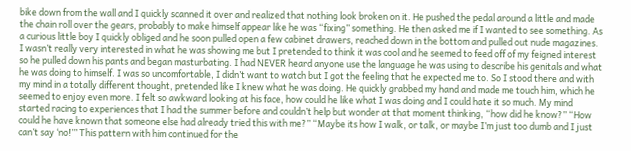bike down from the wall and I quickly scanned it over and realized that nothing look broken on it. He pushed the pedal around a little and made the chain roll over the gears, probably to make himself appear like he was “fixing” something. He then asked me if I wanted to see something. As a curious little boy I quickly obliged and he soon pulled open a few cabinet drawers, reached down in the bottom and pulled out nude magazines. I wasn’t really very interested in what he was showing me but I pretended to think it was cool and he seemed to feed off of my feigned interest so he pulled down his pants and began masturbating. I had NEVER heard anyone use the language he was using to describe his genitals and what he was doing to himself. I was so uncomfortable, I didn’t want to watch but I got the feeling that he expected me to. So I stood there and with my mind in a totally different thought, pretended like I knew what he was doing. He quickly grabbed my hand and made me touch him, which he seemed to enjoy even more. I felt so awkward looking at his face, how could he like what I was doing and I could hate it so much. My mind started racing to experiences that I had the summer before and couldn’t help but wonder at that moment thinking, “how did he know?” “How could he have known that someone else had already tried this with me?” “Maybe its how I walk, or talk, or maybe I’m just too dumb and I just can’t say ‘no!’” This pattern with him continued for the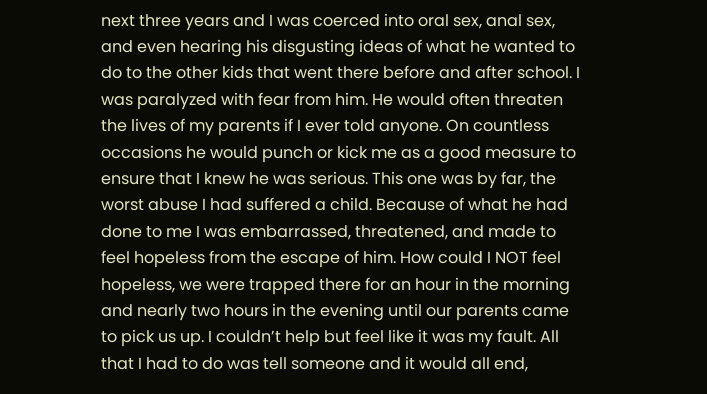next three years and I was coerced into oral sex, anal sex, and even hearing his disgusting ideas of what he wanted to do to the other kids that went there before and after school. I was paralyzed with fear from him. He would often threaten the lives of my parents if I ever told anyone. On countless occasions he would punch or kick me as a good measure to ensure that I knew he was serious. This one was by far, the worst abuse I had suffered a child. Because of what he had done to me I was embarrassed, threatened, and made to feel hopeless from the escape of him. How could I NOT feel hopeless, we were trapped there for an hour in the morning and nearly two hours in the evening until our parents came to pick us up. I couldn’t help but feel like it was my fault. All that I had to do was tell someone and it would all end,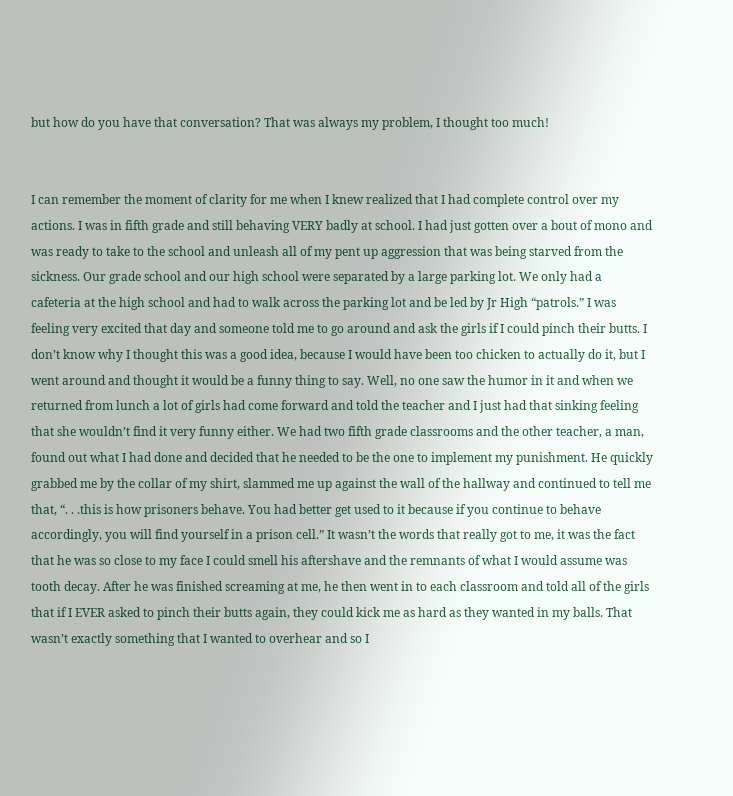but how do you have that conversation? That was always my problem, I thought too much!


I can remember the moment of clarity for me when I knew realized that I had complete control over my actions. I was in fifth grade and still behaving VERY badly at school. I had just gotten over a bout of mono and was ready to take to the school and unleash all of my pent up aggression that was being starved from the sickness. Our grade school and our high school were separated by a large parking lot. We only had a cafeteria at the high school and had to walk across the parking lot and be led by Jr High “patrols.” I was feeling very excited that day and someone told me to go around and ask the girls if I could pinch their butts. I don’t know why I thought this was a good idea, because I would have been too chicken to actually do it, but I went around and thought it would be a funny thing to say. Well, no one saw the humor in it and when we returned from lunch a lot of girls had come forward and told the teacher and I just had that sinking feeling that she wouldn’t find it very funny either. We had two fifth grade classrooms and the other teacher, a man, found out what I had done and decided that he needed to be the one to implement my punishment. He quickly grabbed me by the collar of my shirt, slammed me up against the wall of the hallway and continued to tell me that, “. . .this is how prisoners behave. You had better get used to it because if you continue to behave accordingly, you will find yourself in a prison cell.” It wasn’t the words that really got to me, it was the fact that he was so close to my face I could smell his aftershave and the remnants of what I would assume was tooth decay. After he was finished screaming at me, he then went in to each classroom and told all of the girls that if I EVER asked to pinch their butts again, they could kick me as hard as they wanted in my balls. That wasn’t exactly something that I wanted to overhear and so I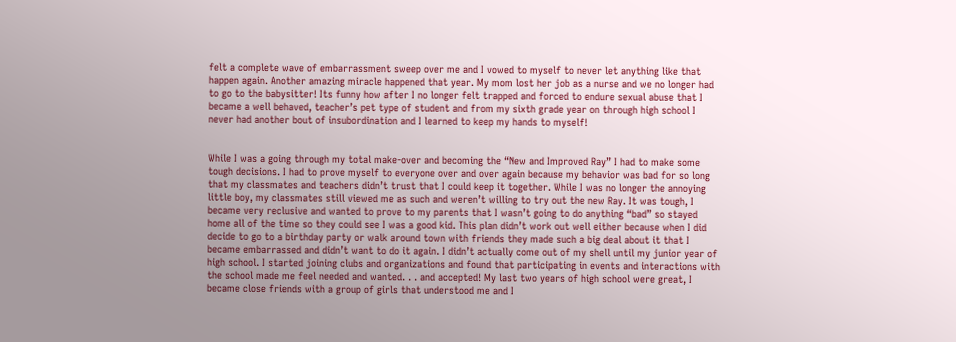felt a complete wave of embarrassment sweep over me and I vowed to myself to never let anything like that happen again. Another amazing miracle happened that year. My mom lost her job as a nurse and we no longer had to go to the babysitter! Its funny how after I no longer felt trapped and forced to endure sexual abuse that I became a well behaved, teacher’s pet type of student and from my sixth grade year on through high school I never had another bout of insubordination and I learned to keep my hands to myself!


While I was a going through my total make-over and becoming the “New and Improved Ray” I had to make some tough decisions. I had to prove myself to everyone over and over again because my behavior was bad for so long that my classmates and teachers didn’t trust that I could keep it together. While I was no longer the annoying little boy, my classmates still viewed me as such and weren’t willing to try out the new Ray. It was tough, I became very reclusive and wanted to prove to my parents that I wasn’t going to do anything “bad” so stayed home all of the time so they could see I was a good kid. This plan didn’t work out well either because when I did decide to go to a birthday party or walk around town with friends they made such a big deal about it that I became embarrassed and didn’t want to do it again. I didn’t actually come out of my shell until my junior year of high school. I started joining clubs and organizations and found that participating in events and interactions with the school made me feel needed and wanted. . . and accepted! My last two years of high school were great, I became close friends with a group of girls that understood me and I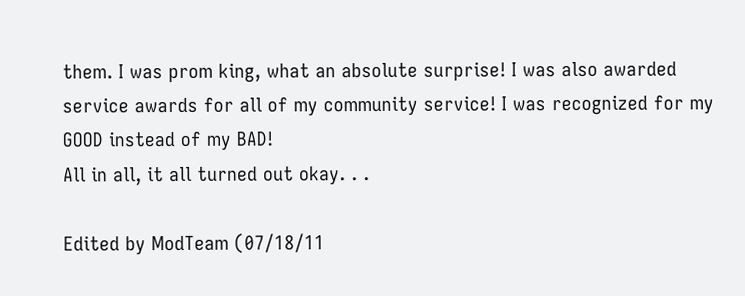them. I was prom king, what an absolute surprise! I was also awarded service awards for all of my community service! I was recognized for my GOOD instead of my BAD!
All in all, it all turned out okay. . .

Edited by ModTeam (07/18/11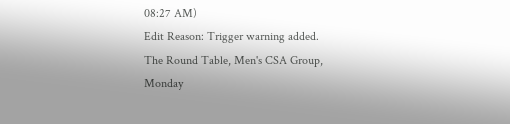08:27 AM)
Edit Reason: Trigger warning added.
The Round Table, Men's CSA Group, Monday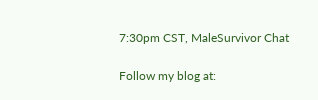7:30pm CST, MaleSurvivor Chat

Follow my blog at: